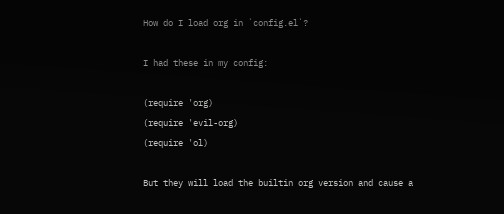How do I load org in `config.el`?

I had these in my config:

(require 'org)
(require 'evil-org)
(require 'ol)

But they will load the builtin org version and cause a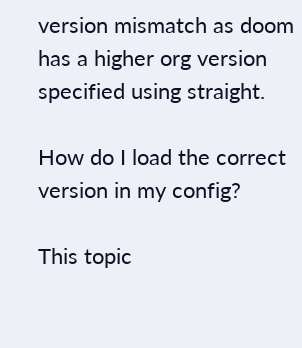version mismatch as doom has a higher org version specified using straight.

How do I load the correct version in my config?

This topic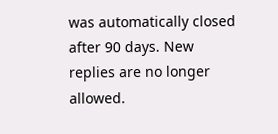was automatically closed after 90 days. New replies are no longer allowed.